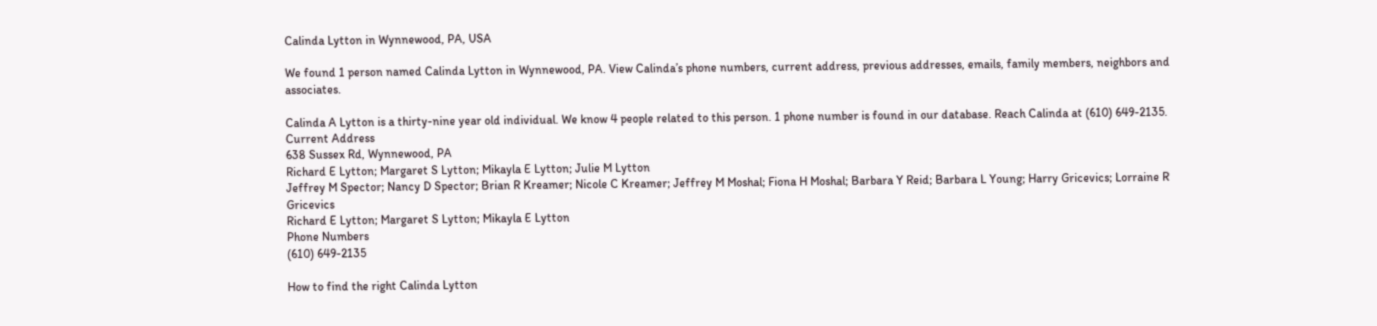Calinda Lytton in Wynnewood, PA, USA

We found 1 person named Calinda Lytton in Wynnewood, PA. View Calinda’s phone numbers, current address, previous addresses, emails, family members, neighbors and associates.

Calinda A Lytton is a thirty-nine year old individual. We know 4 people related to this person. 1 phone number is found in our database. Reach Calinda at (610) 649-2135.
Current Address
638 Sussex Rd, Wynnewood, PA
Richard E Lytton; Margaret S Lytton; Mikayla E Lytton; Julie M Lytton
Jeffrey M Spector; Nancy D Spector; Brian R Kreamer; Nicole C Kreamer; Jeffrey M Moshal; Fiona H Moshal; Barbara Y Reid; Barbara L Young; Harry Gricevics; Lorraine R Gricevics
Richard E Lytton; Margaret S Lytton; Mikayla E Lytton
Phone Numbers
(610) 649-2135

How to find the right Calinda Lytton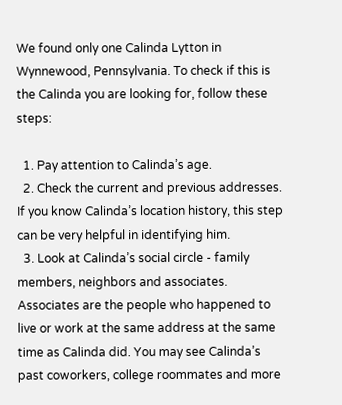We found only one Calinda Lytton in Wynnewood, Pennsylvania. To check if this is the Calinda you are looking for, follow these steps:

  1. Pay attention to Calinda’s age.
  2. Check the current and previous addresses. If you know Calinda’s location history, this step can be very helpful in identifying him.
  3. Look at Calinda’s social circle - family members, neighbors and associates. Associates are the people who happened to live or work at the same address at the same time as Calinda did. You may see Calinda’s past coworkers, college roommates and more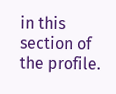in this section of the profile.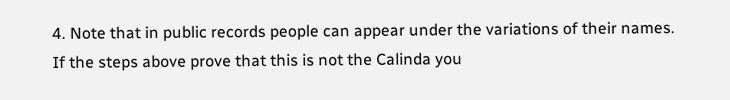4. Note that in public records people can appear under the variations of their names. If the steps above prove that this is not the Calinda you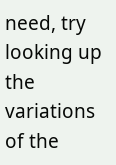need, try looking up the variations of the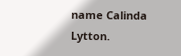name Calinda Lytton.